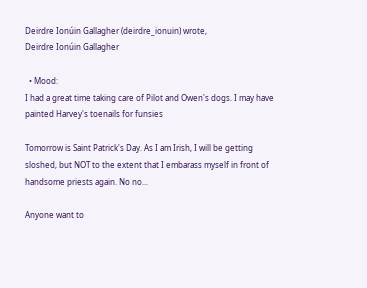Deirdre Ionúin Gallagher (deirdre_ionuin) wrote,
Deirdre Ionúin Gallagher

  • Mood:
I had a great time taking care of Pilot and Owen's dogs. I may have painted Harvey's toenails for funsies

Tomorrow is Saint Patrick's Day. As I am Irish, I will be getting sloshed, but NOT to the extent that I embarass myself in front of handsome priests again. No no...

Anyone want to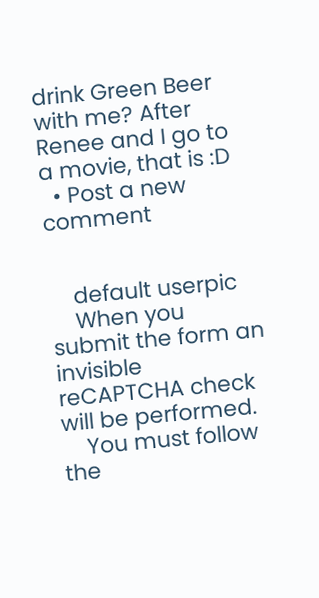drink Green Beer with me? After Renee and I go to a movie, that is :D
  • Post a new comment


    default userpic
    When you submit the form an invisible reCAPTCHA check will be performed.
    You must follow the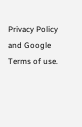Privacy Policy and Google Terms of use.